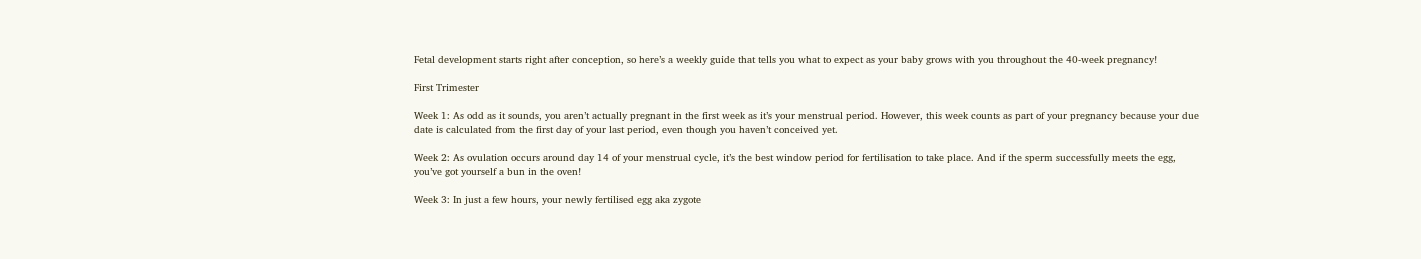Fetal development starts right after conception, so here’s a weekly guide that tells you what to expect as your baby grows with you throughout the 40-week pregnancy!

First Trimester

Week 1: As odd as it sounds, you aren’t actually pregnant in the first week as it’s your menstrual period. However, this week counts as part of your pregnancy because your due date is calculated from the first day of your last period, even though you haven’t conceived yet.

Week 2: As ovulation occurs around day 14 of your menstrual cycle, it’s the best window period for fertilisation to take place. And if the sperm successfully meets the egg, you’ve got yourself a bun in the oven!

Week 3: In just a few hours, your newly fertilised egg aka zygote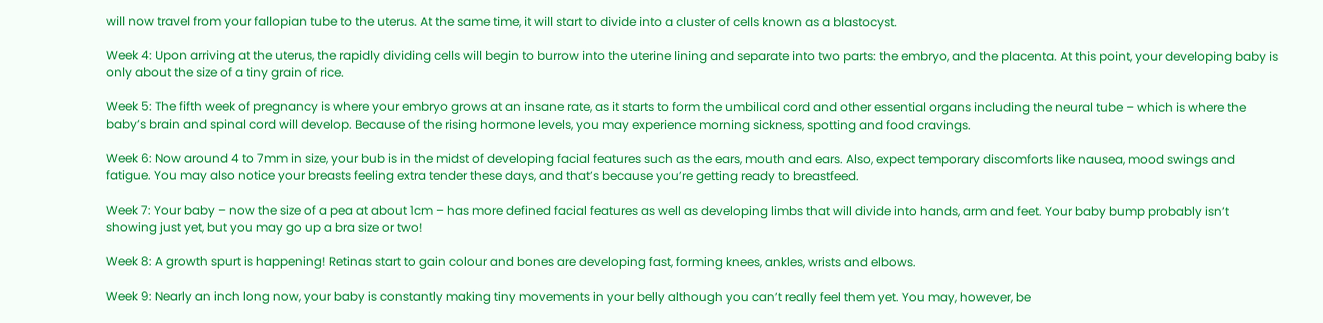will now travel from your fallopian tube to the uterus. At the same time, it will start to divide into a cluster of cells known as a blastocyst.

Week 4: Upon arriving at the uterus, the rapidly dividing cells will begin to burrow into the uterine lining and separate into two parts: the embryo, and the placenta. At this point, your developing baby is only about the size of a tiny grain of rice.

Week 5: The fifth week of pregnancy is where your embryo grows at an insane rate, as it starts to form the umbilical cord and other essential organs including the neural tube – which is where the baby’s brain and spinal cord will develop. Because of the rising hormone levels, you may experience morning sickness, spotting and food cravings.

Week 6: Now around 4 to 7mm in size, your bub is in the midst of developing facial features such as the ears, mouth and ears. Also, expect temporary discomforts like nausea, mood swings and fatigue. You may also notice your breasts feeling extra tender these days, and that’s because you’re getting ready to breastfeed.

Week 7: Your baby – now the size of a pea at about 1cm – has more defined facial features as well as developing limbs that will divide into hands, arm and feet. Your baby bump probably isn’t showing just yet, but you may go up a bra size or two!

Week 8: A growth spurt is happening! Retinas start to gain colour and bones are developing fast, forming knees, ankles, wrists and elbows.

Week 9: Nearly an inch long now, your baby is constantly making tiny movements in your belly although you can’t really feel them yet. You may, however, be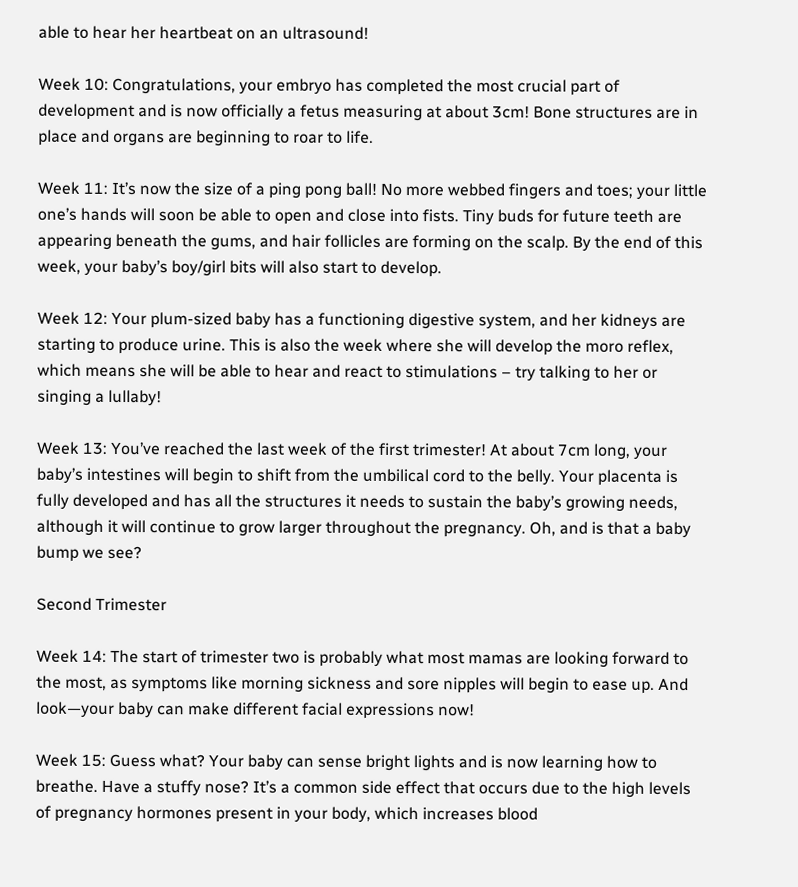able to hear her heartbeat on an ultrasound!

Week 10: Congratulations, your embryo has completed the most crucial part of development and is now officially a fetus measuring at about 3cm! Bone structures are in place and organs are beginning to roar to life.

Week 11: It’s now the size of a ping pong ball! No more webbed fingers and toes; your little one’s hands will soon be able to open and close into fists. Tiny buds for future teeth are appearing beneath the gums, and hair follicles are forming on the scalp. By the end of this week, your baby’s boy/girl bits will also start to develop.

Week 12: Your plum-sized baby has a functioning digestive system, and her kidneys are starting to produce urine. This is also the week where she will develop the moro reflex, which means she will be able to hear and react to stimulations – try talking to her or singing a lullaby!

Week 13: You’ve reached the last week of the first trimester! At about 7cm long, your baby’s intestines will begin to shift from the umbilical cord to the belly. Your placenta is fully developed and has all the structures it needs to sustain the baby’s growing needs, although it will continue to grow larger throughout the pregnancy. Oh, and is that a baby bump we see?

Second Trimester

Week 14: The start of trimester two is probably what most mamas are looking forward to the most, as symptoms like morning sickness and sore nipples will begin to ease up. And look—your baby can make different facial expressions now!

Week 15: Guess what? Your baby can sense bright lights and is now learning how to breathe. Have a stuffy nose? It’s a common side effect that occurs due to the high levels of pregnancy hormones present in your body, which increases blood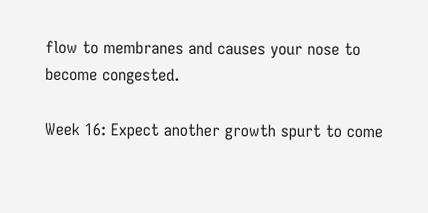flow to membranes and causes your nose to become congested.

Week 16: Expect another growth spurt to come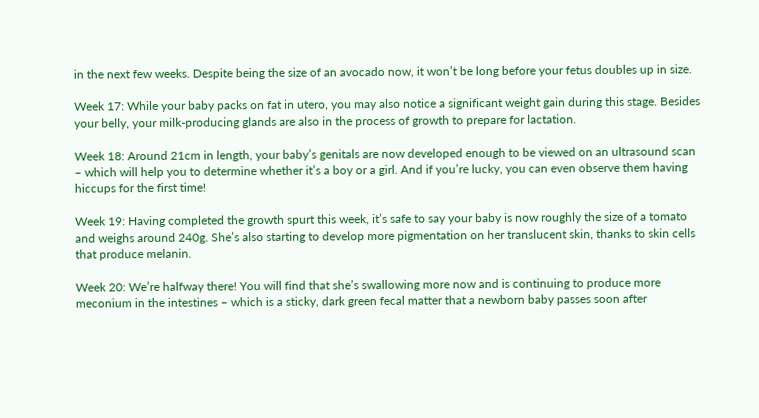in the next few weeks. Despite being the size of an avocado now, it won’t be long before your fetus doubles up in size.

Week 17: While your baby packs on fat in utero, you may also notice a significant weight gain during this stage. Besides your belly, your milk-producing glands are also in the process of growth to prepare for lactation.

Week 18: Around 21cm in length, your baby’s genitals are now developed enough to be viewed on an ultrasound scan – which will help you to determine whether it’s a boy or a girl. And if you’re lucky, you can even observe them having hiccups for the first time!

Week 19: Having completed the growth spurt this week, it’s safe to say your baby is now roughly the size of a tomato and weighs around 240g. She’s also starting to develop more pigmentation on her translucent skin, thanks to skin cells that produce melanin.

Week 20: We’re halfway there! You will find that she’s swallowing more now and is continuing to produce more meconium in the intestines – which is a sticky, dark green fecal matter that a newborn baby passes soon after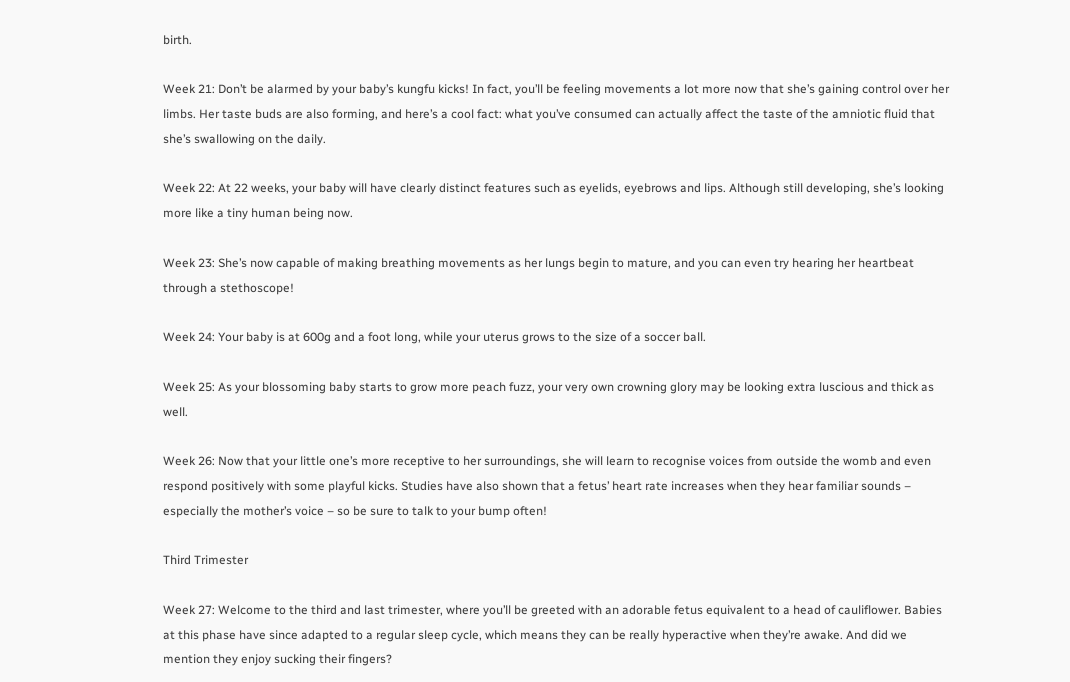birth.

Week 21: Don’t be alarmed by your baby’s kungfu kicks! In fact, you’ll be feeling movements a lot more now that she’s gaining control over her limbs. Her taste buds are also forming, and here’s a cool fact: what you’ve consumed can actually affect the taste of the amniotic fluid that she’s swallowing on the daily.

Week 22: At 22 weeks, your baby will have clearly distinct features such as eyelids, eyebrows and lips. Although still developing, she’s looking more like a tiny human being now.

Week 23: She’s now capable of making breathing movements as her lungs begin to mature, and you can even try hearing her heartbeat through a stethoscope!

Week 24: Your baby is at 600g and a foot long, while your uterus grows to the size of a soccer ball.

Week 25: As your blossoming baby starts to grow more peach fuzz, your very own crowning glory may be looking extra luscious and thick as well.

Week 26: Now that your little one’s more receptive to her surroundings, she will learn to recognise voices from outside the womb and even respond positively with some playful kicks. Studies have also shown that a fetus’ heart rate increases when they hear familiar sounds – especially the mother’s voice – so be sure to talk to your bump often!

Third Trimester

Week 27: Welcome to the third and last trimester, where you’ll be greeted with an adorable fetus equivalent to a head of cauliflower. Babies at this phase have since adapted to a regular sleep cycle, which means they can be really hyperactive when they’re awake. And did we mention they enjoy sucking their fingers?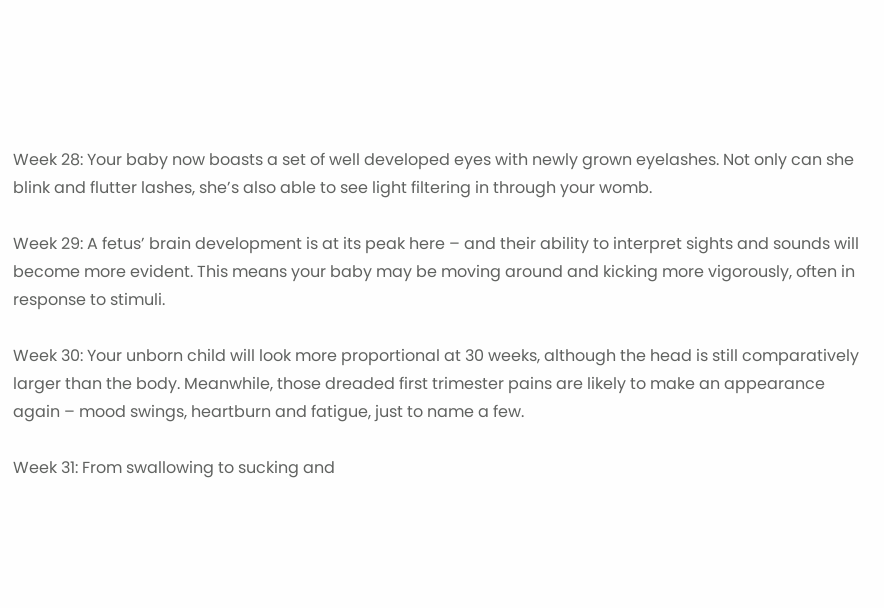Week 28: Your baby now boasts a set of well developed eyes with newly grown eyelashes. Not only can she blink and flutter lashes, she’s also able to see light filtering in through your womb.

Week 29: A fetus’ brain development is at its peak here – and their ability to interpret sights and sounds will become more evident. This means your baby may be moving around and kicking more vigorously, often in response to stimuli.

Week 30: Your unborn child will look more proportional at 30 weeks, although the head is still comparatively larger than the body. Meanwhile, those dreaded first trimester pains are likely to make an appearance again – mood swings, heartburn and fatigue, just to name a few.

Week 31: From swallowing to sucking and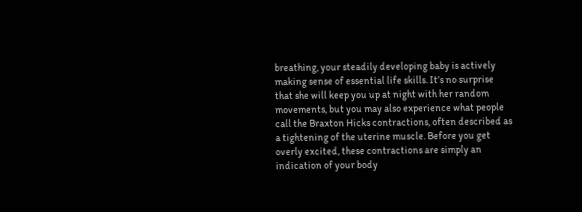breathing, your steadily developing baby is actively making sense of essential life skills. It’s no surprise that she will keep you up at night with her random movements, but you may also experience what people call the Braxton Hicks contractions, often described as a tightening of the uterine muscle. Before you get overly excited, these contractions are simply an indication of your body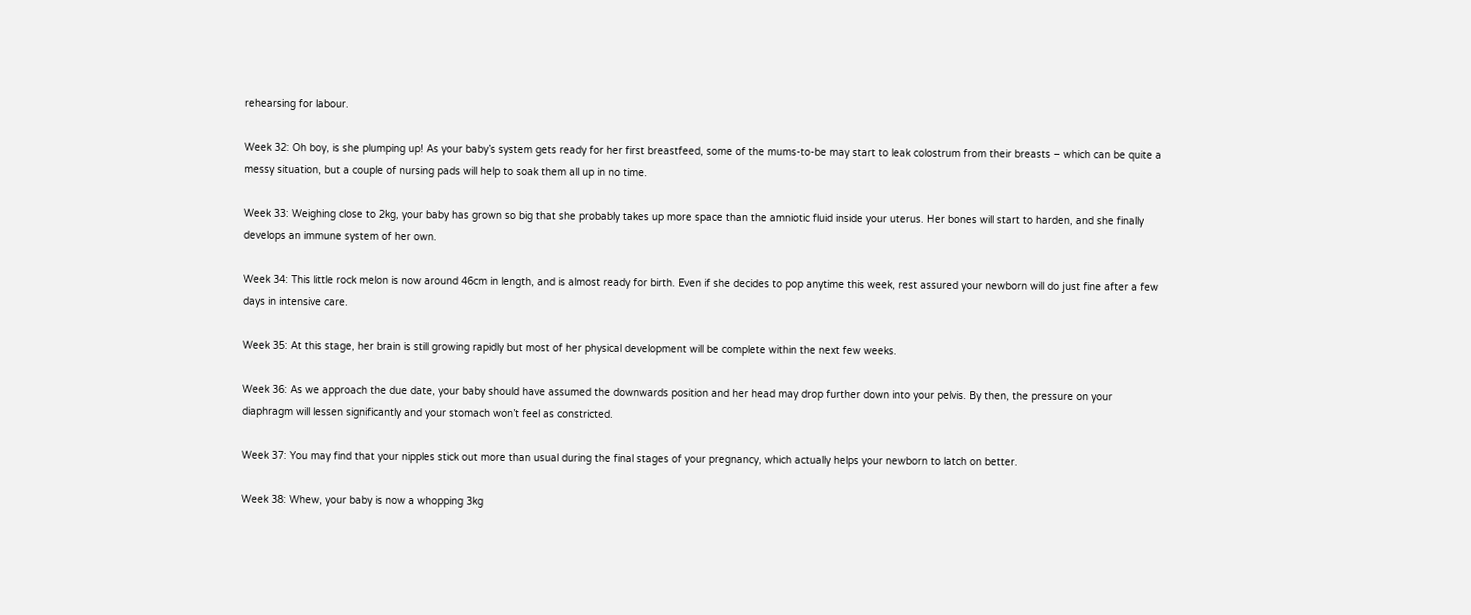rehearsing for labour.

Week 32: Oh boy, is she plumping up! As your baby’s system gets ready for her first breastfeed, some of the mums-to-be may start to leak colostrum from their breasts – which can be quite a messy situation, but a couple of nursing pads will help to soak them all up in no time.

Week 33: Weighing close to 2kg, your baby has grown so big that she probably takes up more space than the amniotic fluid inside your uterus. Her bones will start to harden, and she finally develops an immune system of her own.

Week 34: This little rock melon is now around 46cm in length, and is almost ready for birth. Even if she decides to pop anytime this week, rest assured your newborn will do just fine after a few days in intensive care.

Week 35: At this stage, her brain is still growing rapidly but most of her physical development will be complete within the next few weeks.

Week 36: As we approach the due date, your baby should have assumed the downwards position and her head may drop further down into your pelvis. By then, the pressure on your diaphragm will lessen significantly and your stomach won’t feel as constricted.

Week 37: You may find that your nipples stick out more than usual during the final stages of your pregnancy, which actually helps your newborn to latch on better.

Week 38: Whew, your baby is now a whopping 3kg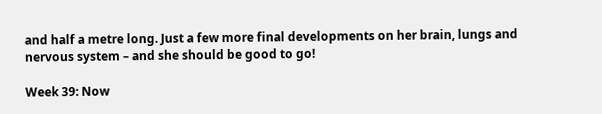and half a metre long. Just a few more final developments on her brain, lungs and nervous system – and she should be good to go!

Week 39: Now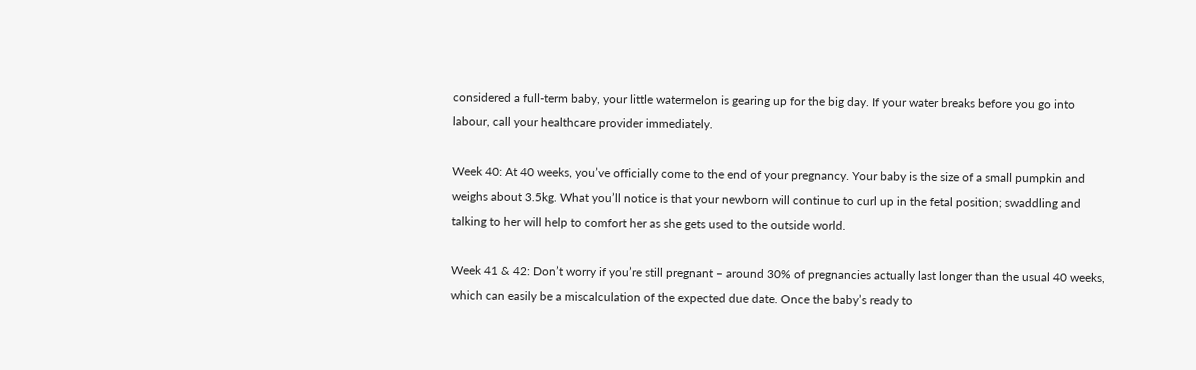considered a full-term baby, your little watermelon is gearing up for the big day. If your water breaks before you go into labour, call your healthcare provider immediately.

Week 40: At 40 weeks, you’ve officially come to the end of your pregnancy. Your baby is the size of a small pumpkin and weighs about 3.5kg. What you’ll notice is that your newborn will continue to curl up in the fetal position; swaddling and talking to her will help to comfort her as she gets used to the outside world.

Week 41 & 42: Don’t worry if you’re still pregnant – around 30% of pregnancies actually last longer than the usual 40 weeks, which can easily be a miscalculation of the expected due date. Once the baby’s ready to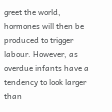greet the world, hormones will then be produced to trigger labour. However, as overdue infants have a tendency to look larger than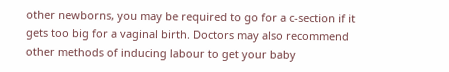other newborns, you may be required to go for a c-section if it gets too big for a vaginal birth. Doctors may also recommend other methods of inducing labour to get your baby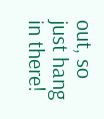out, so just hang in there!